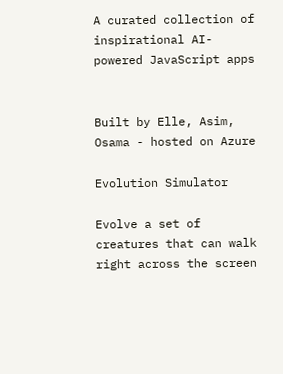A curated collection of inspirational AI-powered JavaScript apps


Built by Elle, Asim, Osama - hosted on Azure

Evolution Simulator

Evolve a set of creatures that can walk right across the screen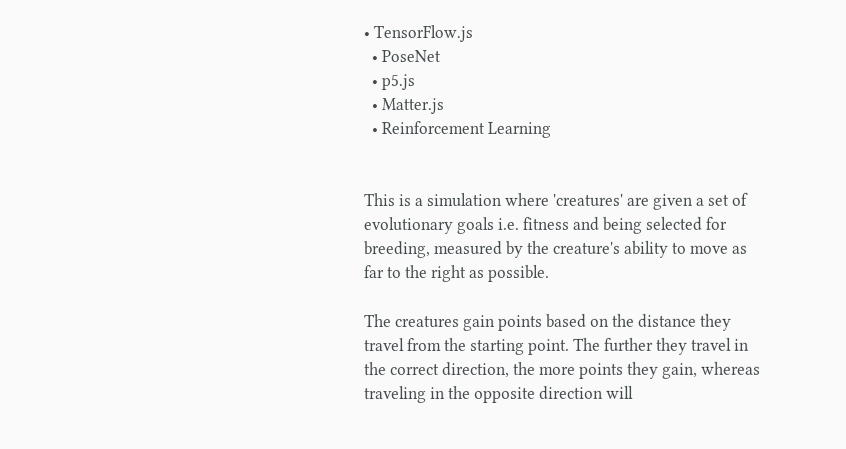• TensorFlow.js
  • PoseNet
  • p5.js
  • Matter.js
  • Reinforcement Learning


This is a simulation where 'creatures' are given a set of evolutionary goals i.e. fitness and being selected for breeding, measured by the creature's ability to move as far to the right as possible.

The creatures gain points based on the distance they travel from the starting point. The further they travel in the correct direction, the more points they gain, whereas traveling in the opposite direction will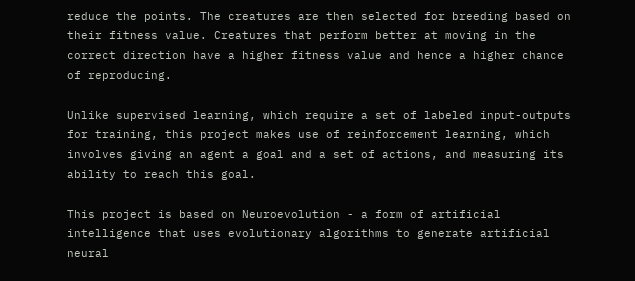reduce the points. The creatures are then selected for breeding based on their fitness value. Creatures that perform better at moving in the correct direction have a higher fitness value and hence a higher chance of reproducing.

Unlike supervised learning, which require a set of labeled input-outputs for training, this project makes use of reinforcement learning, which involves giving an agent a goal and a set of actions, and measuring its ability to reach this goal.

This project is based on Neuroevolution - a form of artificial intelligence that uses evolutionary algorithms to generate artificial neural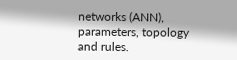networks (ANN), parameters, topology and rules.